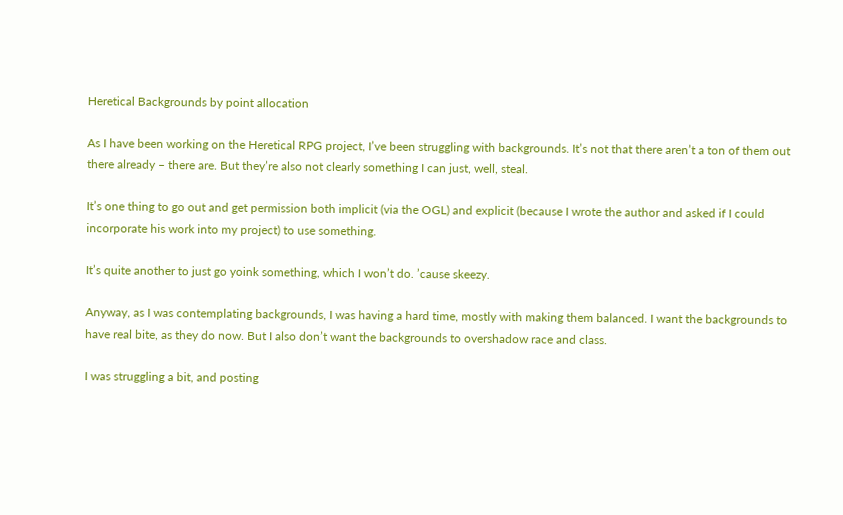Heretical Backgrounds by point allocation

As I have been working on the Heretical RPG project, I’ve been struggling with backgrounds. It’s not that there aren’t a ton of them out there already – there are. But they’re also not clearly something I can just, well, steal.

It’s one thing to go out and get permission both implicit (via the OGL) and explicit (because I wrote the author and asked if I could incorporate his work into my project) to use something.

It’s quite another to just go yoink something, which I won’t do. ’cause skeezy.

Anyway, as I was contemplating backgrounds, I was having a hard time, mostly with making them balanced. I want the backgrounds to have real bite, as they do now. But I also don’t want the backgrounds to overshadow race and class.

I was struggling a bit, and posting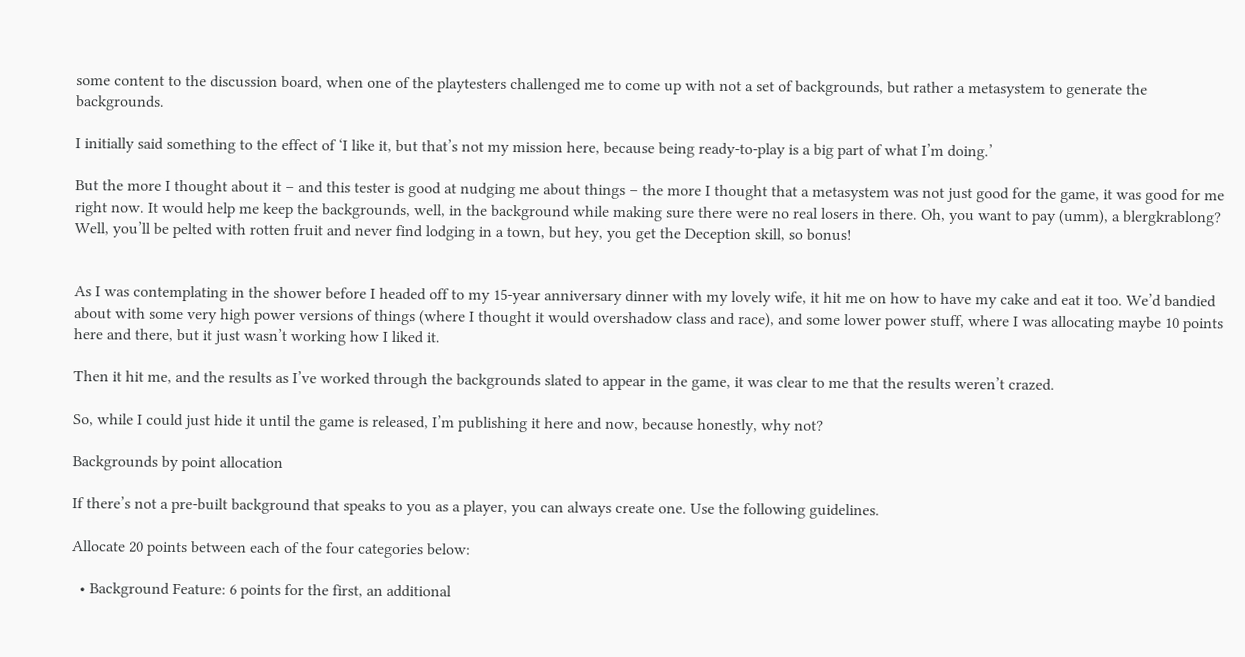some content to the discussion board, when one of the playtesters challenged me to come up with not a set of backgrounds, but rather a metasystem to generate the backgrounds.

I initially said something to the effect of ‘I like it, but that’s not my mission here, because being ready-to-play is a big part of what I’m doing.’

But the more I thought about it – and this tester is good at nudging me about things – the more I thought that a metasystem was not just good for the game, it was good for me right now. It would help me keep the backgrounds, well, in the background while making sure there were no real losers in there. Oh, you want to pay (umm), a blergkrablong? Well, you’ll be pelted with rotten fruit and never find lodging in a town, but hey, you get the Deception skill, so bonus!


As I was contemplating in the shower before I headed off to my 15-year anniversary dinner with my lovely wife, it hit me on how to have my cake and eat it too. We’d bandied about with some very high power versions of things (where I thought it would overshadow class and race), and some lower power stuff, where I was allocating maybe 10 points here and there, but it just wasn’t working how I liked it.

Then it hit me, and the results as I’ve worked through the backgrounds slated to appear in the game, it was clear to me that the results weren’t crazed.

So, while I could just hide it until the game is released, I’m publishing it here and now, because honestly, why not?

Backgrounds by point allocation

If there’s not a pre-built background that speaks to you as a player, you can always create one. Use the following guidelines.

Allocate 20 points between each of the four categories below:

  • Background Feature: 6 points for the first, an additional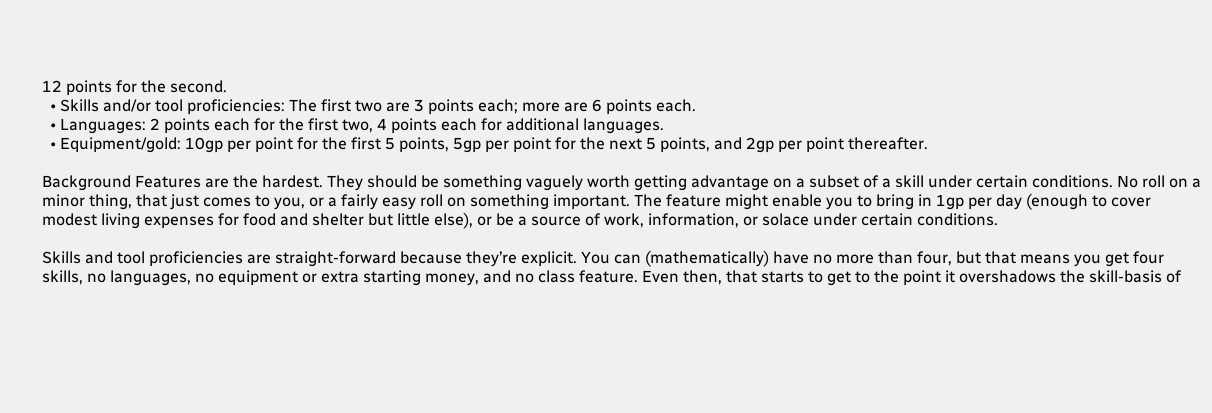12 points for the second.
  • Skills and/or tool proficiencies: The first two are 3 points each; more are 6 points each.
  • Languages: 2 points each for the first two, 4 points each for additional languages.
  • Equipment/gold: 10gp per point for the first 5 points, 5gp per point for the next 5 points, and 2gp per point thereafter.

Background Features are the hardest. They should be something vaguely worth getting advantage on a subset of a skill under certain conditions. No roll on a minor thing, that just comes to you, or a fairly easy roll on something important. The feature might enable you to bring in 1gp per day (enough to cover modest living expenses for food and shelter but little else), or be a source of work, information, or solace under certain conditions.

Skills and tool proficiencies are straight-forward because they’re explicit. You can (mathematically) have no more than four, but that means you get four skills, no languages, no equipment or extra starting money, and no class feature. Even then, that starts to get to the point it overshadows the skill-basis of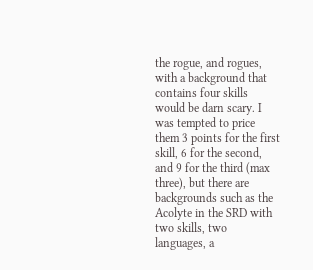the rogue, and rogues, with a background that contains four skills would be darn scary. I was tempted to price them 3 points for the first skill, 6 for the second, and 9 for the third (max three), but there are backgrounds such as the Acolyte in the SRD with two skills, two languages, a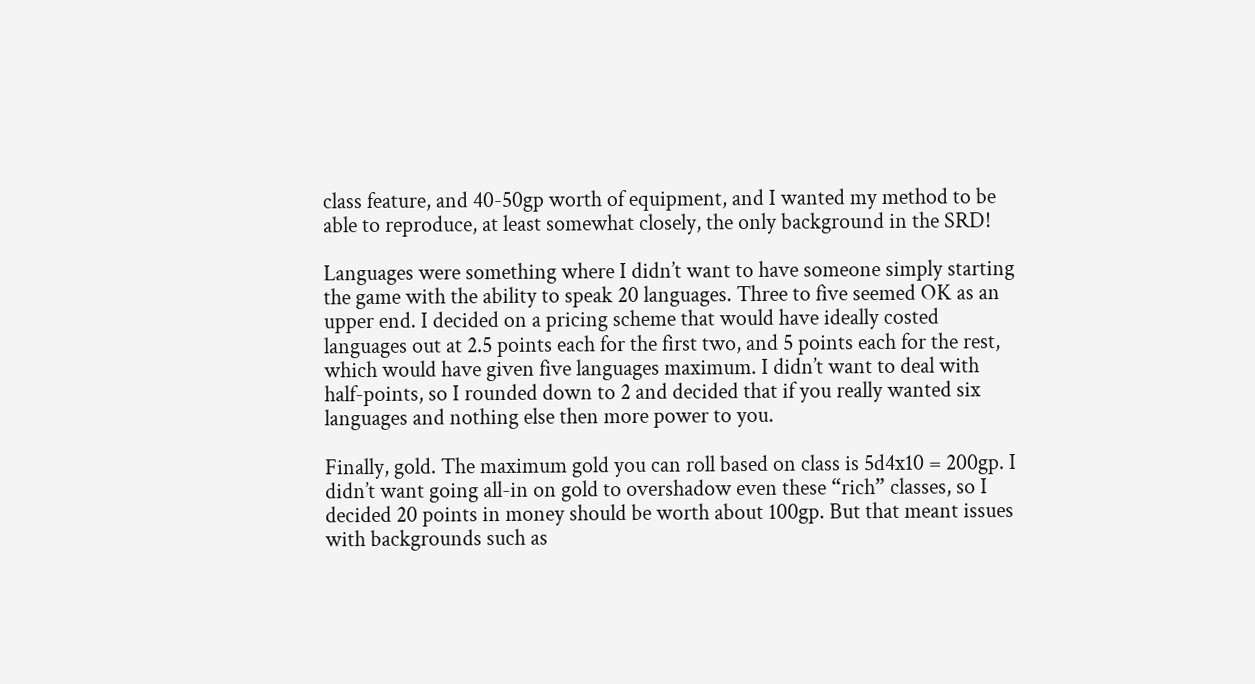class feature, and 40-50gp worth of equipment, and I wanted my method to be able to reproduce, at least somewhat closely, the only background in the SRD!

Languages were something where I didn’t want to have someone simply starting the game with the ability to speak 20 languages. Three to five seemed OK as an upper end. I decided on a pricing scheme that would have ideally costed languages out at 2.5 points each for the first two, and 5 points each for the rest, which would have given five languages maximum. I didn’t want to deal with half-points, so I rounded down to 2 and decided that if you really wanted six languages and nothing else then more power to you.

Finally, gold. The maximum gold you can roll based on class is 5d4x10 = 200gp. I didn’t want going all-in on gold to overshadow even these “rich” classes, so I decided 20 points in money should be worth about 100gp. But that meant issues with backgrounds such as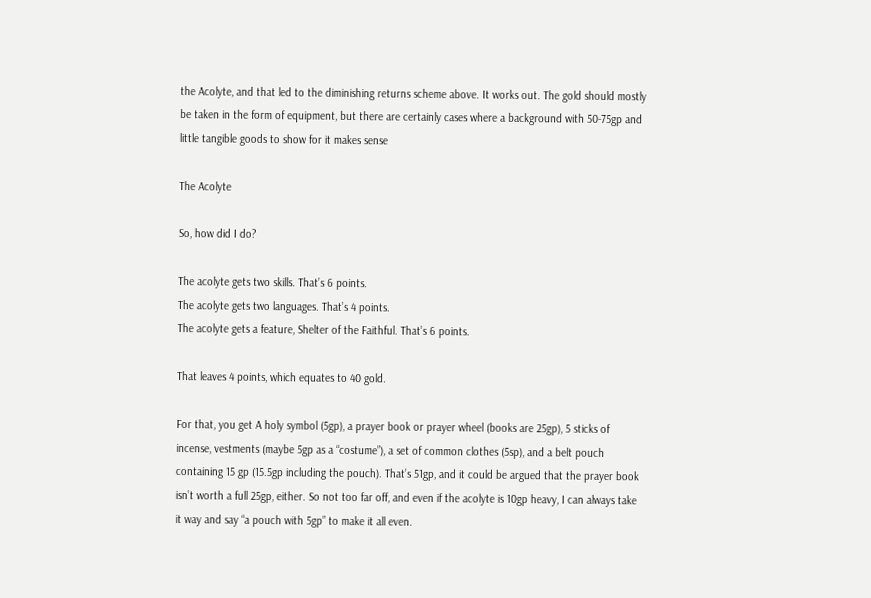the Acolyte, and that led to the diminishing returns scheme above. It works out. The gold should mostly be taken in the form of equipment, but there are certainly cases where a background with 50-75gp and little tangible goods to show for it makes sense

The Acolyte

So, how did I do?

The acolyte gets two skills. That’s 6 points.
The acolyte gets two languages. That’s 4 points.
The acolyte gets a feature, Shelter of the Faithful. That’s 6 points.

That leaves 4 points, which equates to 40 gold.

For that, you get A holy symbol (5gp), a prayer book or prayer wheel (books are 25gp), 5 sticks of incense, vestments (maybe 5gp as a “costume”), a set of common clothes (5sp), and a belt pouch containing 15 gp (15.5gp including the pouch). That’s 51gp, and it could be argued that the prayer book isn’t worth a full 25gp, either. So not too far off, and even if the acolyte is 10gp heavy, I can always take it way and say “a pouch with 5gp” to make it all even.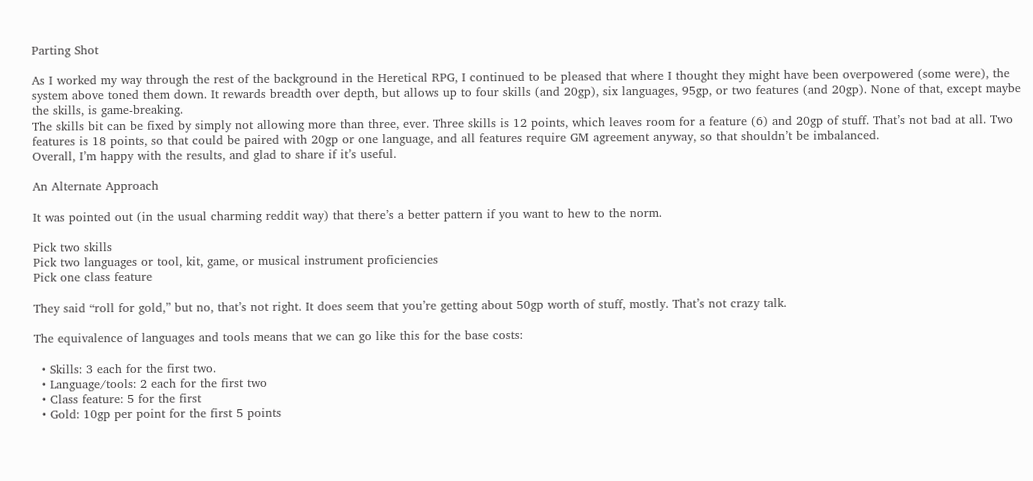Parting Shot

As I worked my way through the rest of the background in the Heretical RPG, I continued to be pleased that where I thought they might have been overpowered (some were), the system above toned them down. It rewards breadth over depth, but allows up to four skills (and 20gp), six languages, 95gp, or two features (and 20gp). None of that, except maybe the skills, is game-breaking.
The skills bit can be fixed by simply not allowing more than three, ever. Three skills is 12 points, which leaves room for a feature (6) and 20gp of stuff. That’s not bad at all. Two features is 18 points, so that could be paired with 20gp or one language, and all features require GM agreement anyway, so that shouldn’t be imbalanced.
Overall, I’m happy with the results, and glad to share if it’s useful.

An Alternate Approach

It was pointed out (in the usual charming reddit way) that there’s a better pattern if you want to hew to the norm.

Pick two skills
Pick two languages or tool, kit, game, or musical instrument proficiencies
Pick one class feature

They said “roll for gold,” but no, that’s not right. It does seem that you’re getting about 50gp worth of stuff, mostly. That’s not crazy talk.

The equivalence of languages and tools means that we can go like this for the base costs:

  • Skills: 3 each for the first two.
  • Language/tools: 2 each for the first two
  • Class feature: 5 for the first
  • Gold: 10gp per point for the first 5 points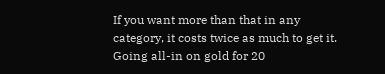If you want more than that in any category, it costs twice as much to get it. Going all-in on gold for 20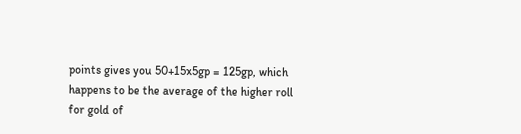points gives you 50+15x5gp = 125gp, which happens to be the average of the higher roll for gold of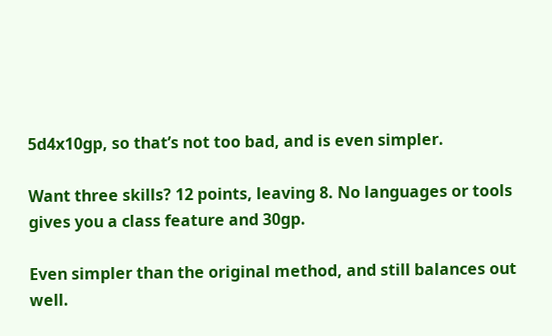5d4x10gp, so that’s not too bad, and is even simpler.

Want three skills? 12 points, leaving 8. No languages or tools gives you a class feature and 30gp.

Even simpler than the original method, and still balances out well.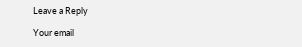Leave a Reply

Your email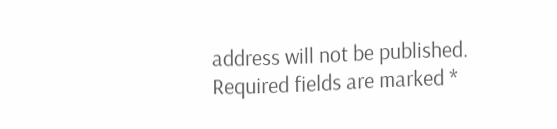address will not be published. Required fields are marked *